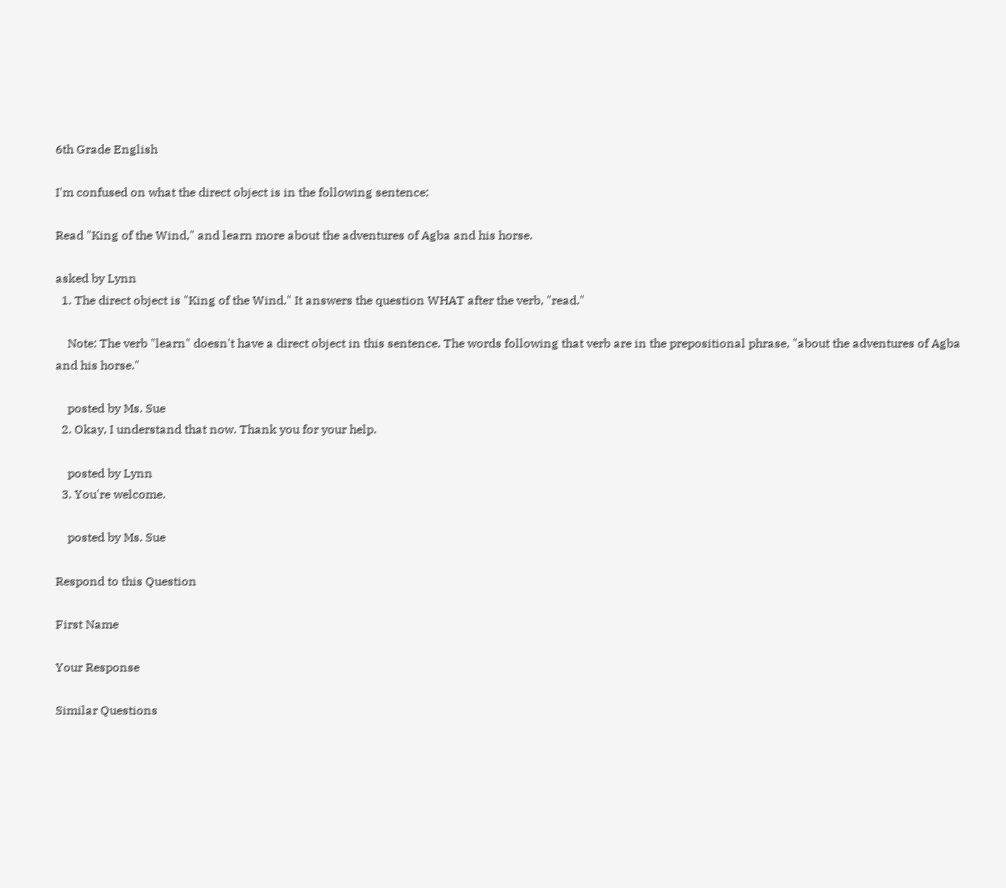6th Grade English

I'm confused on what the direct object is in the following sentence:

Read "King of the Wind," and learn more about the adventures of Agba and his horse.

asked by Lynn
  1. The direct object is "King of the Wind." It answers the question WHAT after the verb, "read."

    Note: The verb "learn" doesn't have a direct object in this sentence. The words following that verb are in the prepositional phrase, "about the adventures of Agba and his horse."

    posted by Ms. Sue
  2. Okay, I understand that now. Thank you for your help.

    posted by Lynn
  3. You're welcome.

    posted by Ms. Sue

Respond to this Question

First Name

Your Response

Similar Questions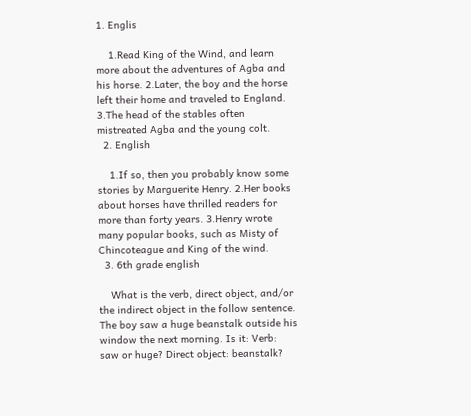1. Englis

    1.Read King of the Wind, and learn more about the adventures of Agba and his horse. 2.Later, the boy and the horse left their home and traveled to England. 3.The head of the stables often mistreated Agba and the young colt.
  2. English

    1.If so, then you probably know some stories by Marguerite Henry. 2.Her books about horses have thrilled readers for more than forty years. 3.Henry wrote many popular books, such as Misty of Chincoteague and King of the wind.
  3. 6th grade english

    What is the verb, direct object, and/or the indirect object in the follow sentence. The boy saw a huge beanstalk outside his window the next morning. Is it: Verb: saw or huge? Direct object: beanstalk?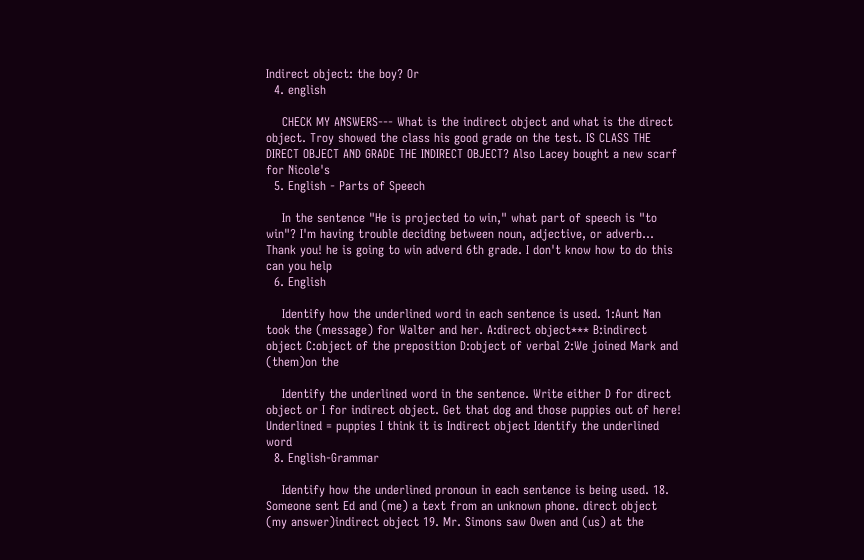Indirect object: the boy? Or
  4. english

    CHECK MY ANSWERS--- What is the indirect object and what is the direct object. Troy showed the class his good grade on the test. IS CLASS THE DIRECT OBJECT AND GRADE THE INDIRECT OBJECT? Also Lacey bought a new scarf for Nicole's
  5. English - Parts of Speech

    In the sentence "He is projected to win," what part of speech is "to win"? I'm having trouble deciding between noun, adjective, or adverb... Thank you! he is going to win adverd 6th grade. I don't know how to do this can you help
  6. English

    Identify how the underlined word in each sentence is used. 1:Aunt Nan took the (message) for Walter and her. A:direct object*** B:indirect object C:object of the preposition D:object of verbal 2:We joined Mark and (them)on the

    Identify the underlined word in the sentence. Write either D for direct object or I for indirect object. Get that dog and those puppies out of here! Underlined = puppies I think it is Indirect object Identify the underlined word
  8. English-Grammar

    Identify how the underlined pronoun in each sentence is being used. 18. Someone sent Ed and (me) a text from an unknown phone. direct object (my answer)indirect object 19. Mr. Simons saw Owen and (us) at the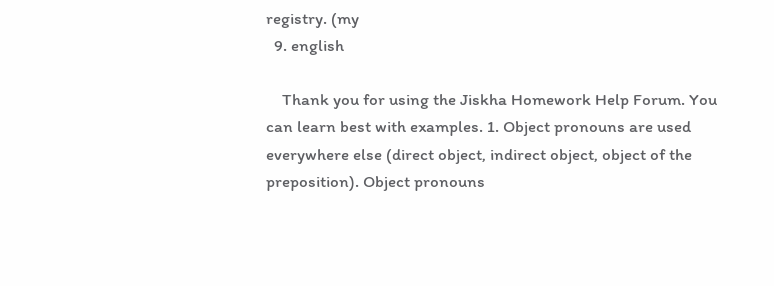registry. (my
  9. english

    Thank you for using the Jiskha Homework Help Forum. You can learn best with examples. 1. Object pronouns are used everywhere else (direct object, indirect object, object of the preposition). Object pronouns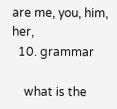are me, you, him, her,
  10. grammar

    what is the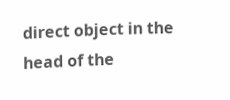direct object in the head of the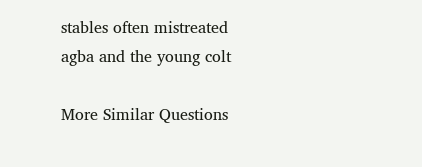stables often mistreated agba and the young colt

More Similar Questions